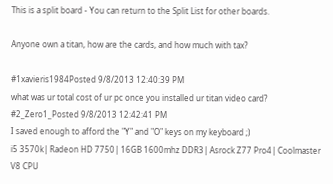This is a split board - You can return to the Split List for other boards.

Anyone own a titan, how are the cards, and how much with tax?

#1xavieris1984Posted 9/8/2013 12:40:39 PM
what was ur total cost of ur pc once you installed ur titan video card?
#2_Zero1_Posted 9/8/2013 12:42:41 PM
I saved enough to afford the "Y" and "O" keys on my keyboard ;)
i5 3570k| Radeon HD 7750| 16GB 1600mhz DDR3| Asrock Z77 Pro4| Coolmaster V8 CPU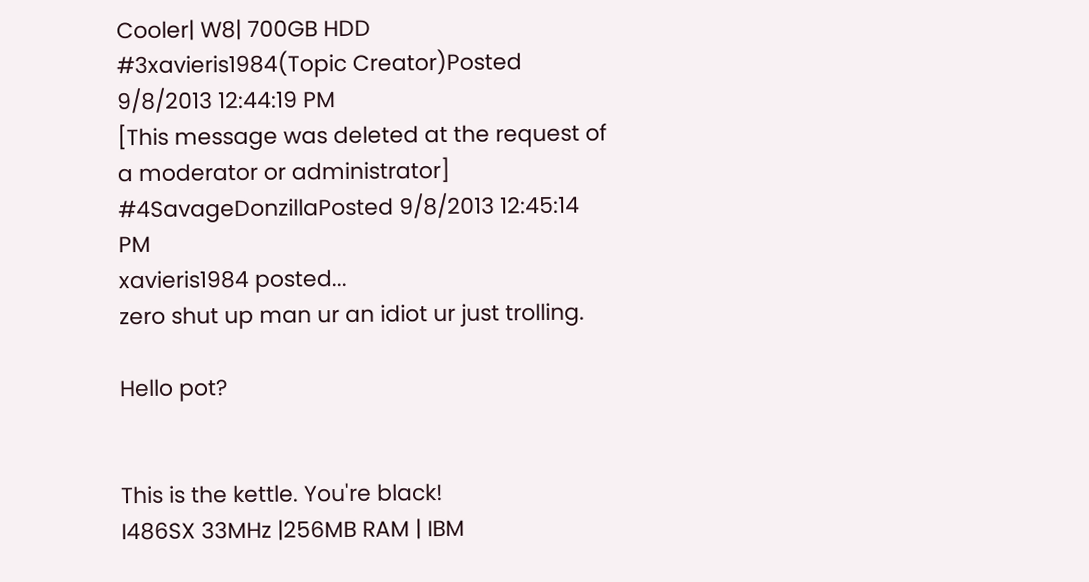Cooler| W8| 700GB HDD
#3xavieris1984(Topic Creator)Posted 9/8/2013 12:44:19 PM
[This message was deleted at the request of a moderator or administrator]
#4SavageDonzillaPosted 9/8/2013 12:45:14 PM
xavieris1984 posted...
zero shut up man ur an idiot ur just trolling.

Hello pot?


This is the kettle. You're black!
I486SX 33MHz |256MB RAM | IBM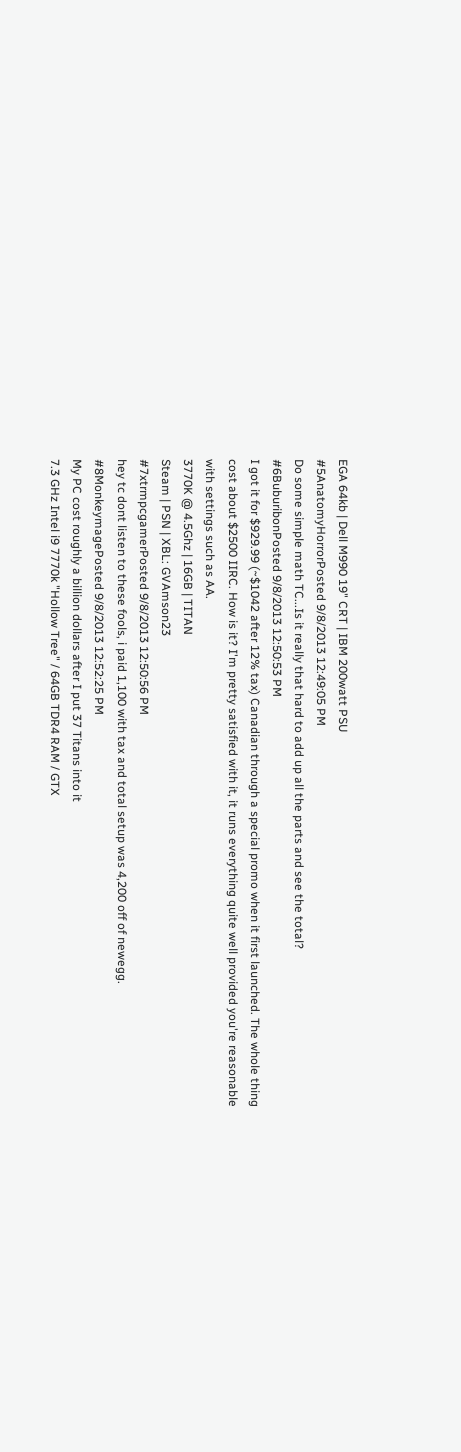EGA 64kb | Dell M990 19" CRT | IBM 200watt PSU
#5AnatomyHorrorPosted 9/8/2013 12:49:05 PM
Do some simple math TC...Is it really that hard to add up all the parts and see the total?
#6BuburibonPosted 9/8/2013 12:50:53 PM
I got it for $929.99 (~$1042 after 12% tax) Canadian through a special promo when it first launched. The whole thing cost about $2500 IIRC. How is it? I'm pretty satisfied with it, it runs everything quite well provided you're reasonable with settings such as AA.
3770K @ 4.5Ghz | 16GB | TITAN
Steam | PSN | XBL: GVAmson23
#7xtrmpcgamerPosted 9/8/2013 12:50:56 PM
hey tc dont listen to these fools, i paid 1,100 with tax and total setup was 4,200 off of newegg.
#8MonkeymagePosted 9/8/2013 12:52:25 PM
My PC cost roughly a billion dollars after I put 37 Titans into it
7.3 GHz Intel i9 7770k "Hollow Tree" / 64GB TDR4 RAM / GTX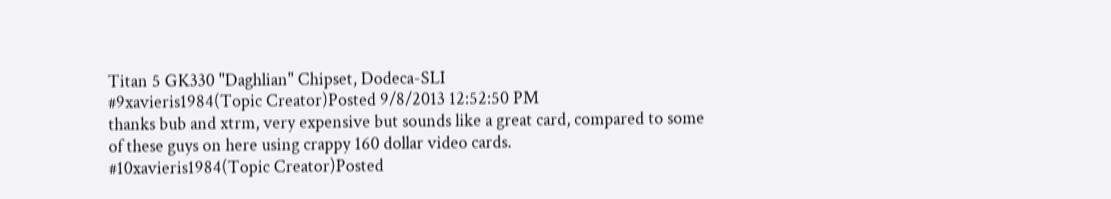Titan 5 GK330 "Daghlian" Chipset, Dodeca-SLI
#9xavieris1984(Topic Creator)Posted 9/8/2013 12:52:50 PM
thanks bub and xtrm, very expensive but sounds like a great card, compared to some of these guys on here using crappy 160 dollar video cards.
#10xavieris1984(Topic Creator)Posted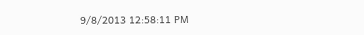9/8/2013 12:58:11 PM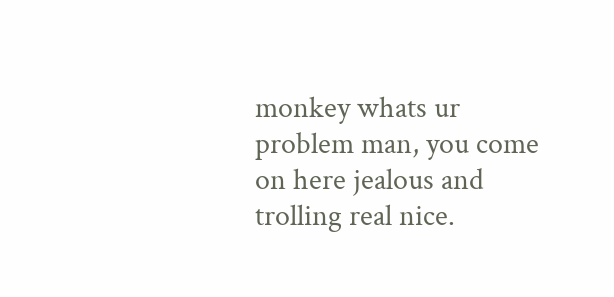monkey whats ur problem man, you come on here jealous and trolling real nice.